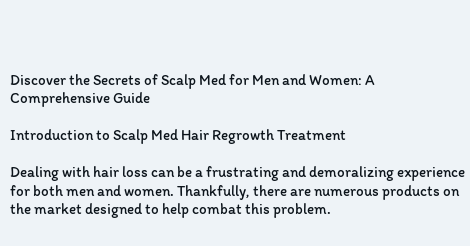Discover the Secrets of Scalp Med for Men and Women: A Comprehensive Guide

Introduction to Scalp Med Hair Regrowth Treatment

Dealing with hair loss can be a frustrating and demoralizing experience for both men and women. Thankfully, there are numerous products on the market designed to help combat this problem.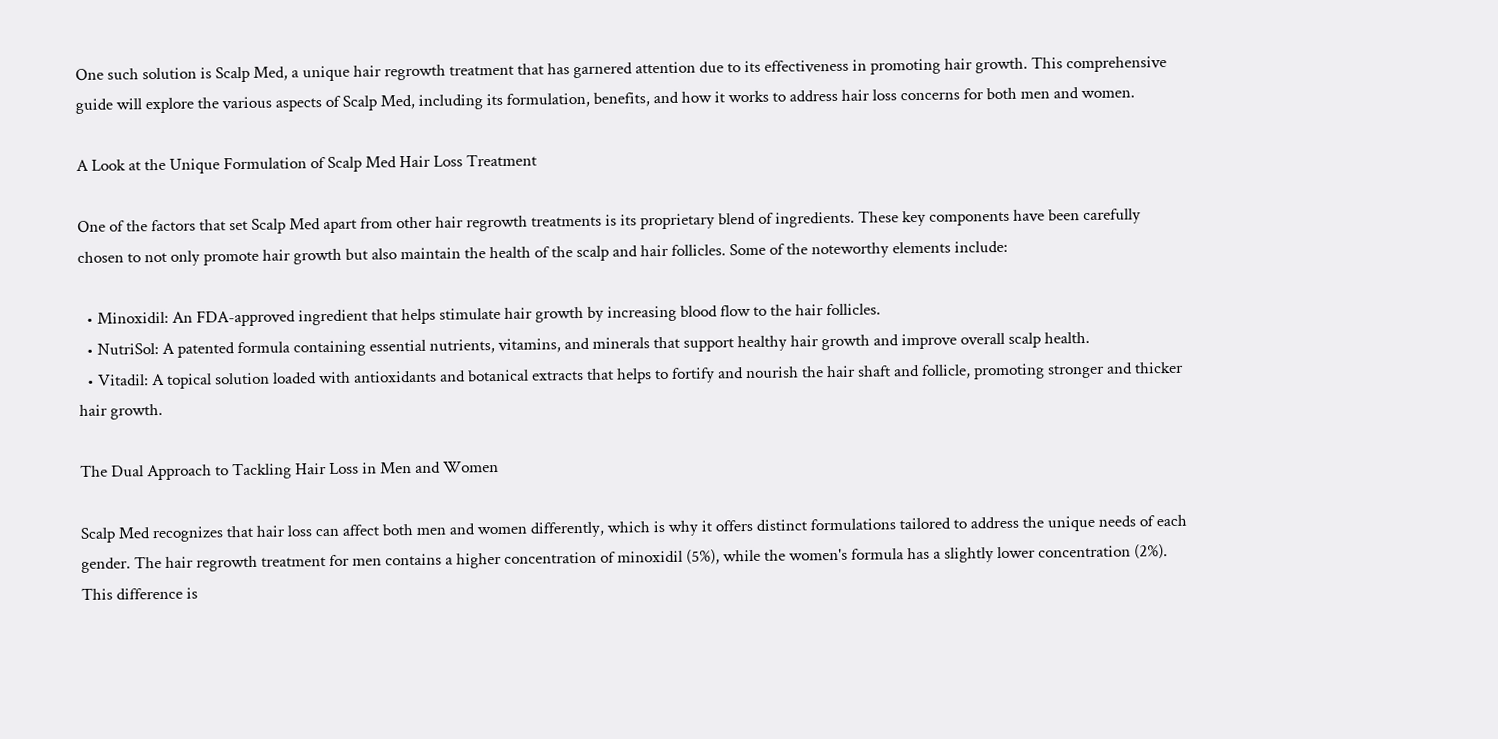One such solution is Scalp Med, a unique hair regrowth treatment that has garnered attention due to its effectiveness in promoting hair growth. This comprehensive guide will explore the various aspects of Scalp Med, including its formulation, benefits, and how it works to address hair loss concerns for both men and women.

A Look at the Unique Formulation of Scalp Med Hair Loss Treatment

One of the factors that set Scalp Med apart from other hair regrowth treatments is its proprietary blend of ingredients. These key components have been carefully chosen to not only promote hair growth but also maintain the health of the scalp and hair follicles. Some of the noteworthy elements include:

  • Minoxidil: An FDA-approved ingredient that helps stimulate hair growth by increasing blood flow to the hair follicles.
  • NutriSol: A patented formula containing essential nutrients, vitamins, and minerals that support healthy hair growth and improve overall scalp health.
  • Vitadil: A topical solution loaded with antioxidants and botanical extracts that helps to fortify and nourish the hair shaft and follicle, promoting stronger and thicker hair growth.

The Dual Approach to Tackling Hair Loss in Men and Women

Scalp Med recognizes that hair loss can affect both men and women differently, which is why it offers distinct formulations tailored to address the unique needs of each gender. The hair regrowth treatment for men contains a higher concentration of minoxidil (5%), while the women's formula has a slightly lower concentration (2%). This difference is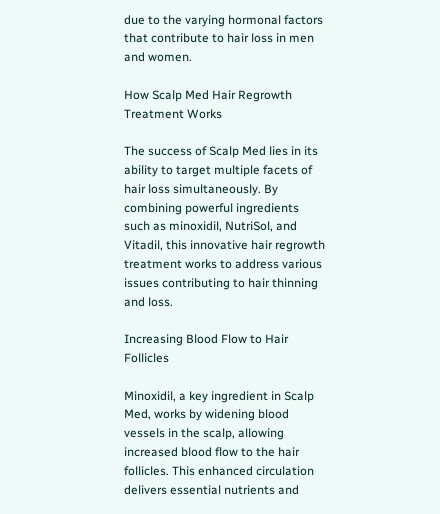due to the varying hormonal factors that contribute to hair loss in men and women.

How Scalp Med Hair Regrowth Treatment Works

The success of Scalp Med lies in its ability to target multiple facets of hair loss simultaneously. By combining powerful ingredients such as minoxidil, NutriSol, and Vitadil, this innovative hair regrowth treatment works to address various issues contributing to hair thinning and loss.

Increasing Blood Flow to Hair Follicles

Minoxidil, a key ingredient in Scalp Med, works by widening blood vessels in the scalp, allowing increased blood flow to the hair follicles. This enhanced circulation delivers essential nutrients and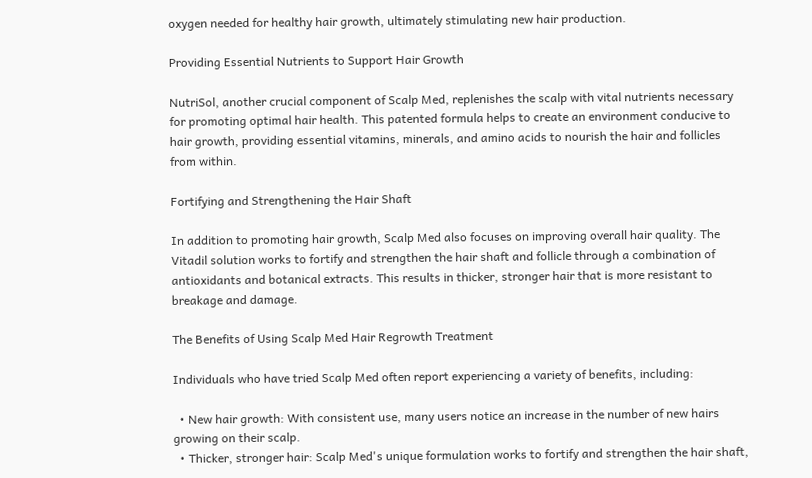oxygen needed for healthy hair growth, ultimately stimulating new hair production.

Providing Essential Nutrients to Support Hair Growth

NutriSol, another crucial component of Scalp Med, replenishes the scalp with vital nutrients necessary for promoting optimal hair health. This patented formula helps to create an environment conducive to hair growth, providing essential vitamins, minerals, and amino acids to nourish the hair and follicles from within.

Fortifying and Strengthening the Hair Shaft

In addition to promoting hair growth, Scalp Med also focuses on improving overall hair quality. The Vitadil solution works to fortify and strengthen the hair shaft and follicle through a combination of antioxidants and botanical extracts. This results in thicker, stronger hair that is more resistant to breakage and damage.

The Benefits of Using Scalp Med Hair Regrowth Treatment

Individuals who have tried Scalp Med often report experiencing a variety of benefits, including:

  • New hair growth: With consistent use, many users notice an increase in the number of new hairs growing on their scalp.
  • Thicker, stronger hair: Scalp Med's unique formulation works to fortify and strengthen the hair shaft,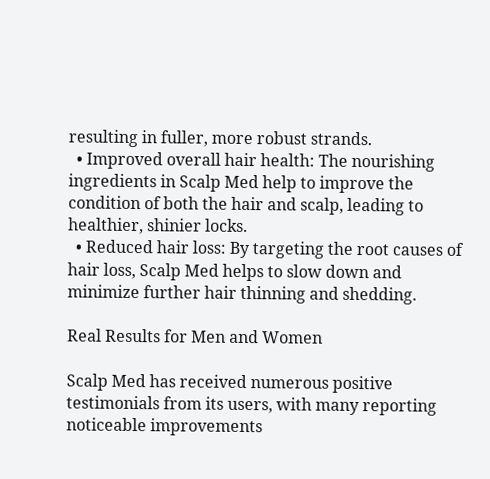resulting in fuller, more robust strands.
  • Improved overall hair health: The nourishing ingredients in Scalp Med help to improve the condition of both the hair and scalp, leading to healthier, shinier locks.
  • Reduced hair loss: By targeting the root causes of hair loss, Scalp Med helps to slow down and minimize further hair thinning and shedding.

Real Results for Men and Women

Scalp Med has received numerous positive testimonials from its users, with many reporting noticeable improvements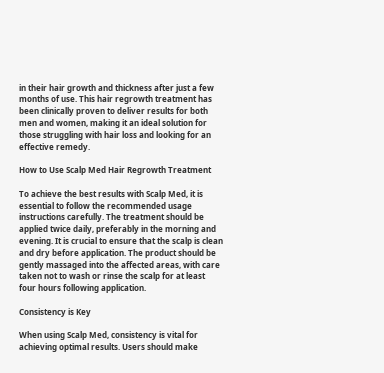in their hair growth and thickness after just a few months of use. This hair regrowth treatment has been clinically proven to deliver results for both men and women, making it an ideal solution for those struggling with hair loss and looking for an effective remedy.

How to Use Scalp Med Hair Regrowth Treatment

To achieve the best results with Scalp Med, it is essential to follow the recommended usage instructions carefully. The treatment should be applied twice daily, preferably in the morning and evening. It is crucial to ensure that the scalp is clean and dry before application. The product should be gently massaged into the affected areas, with care taken not to wash or rinse the scalp for at least four hours following application.

Consistency is Key

When using Scalp Med, consistency is vital for achieving optimal results. Users should make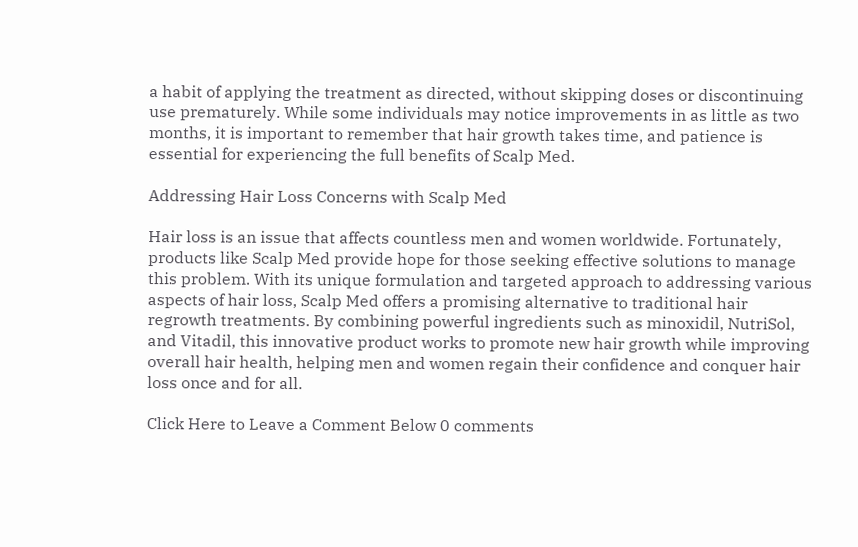a habit of applying the treatment as directed, without skipping doses or discontinuing use prematurely. While some individuals may notice improvements in as little as two months, it is important to remember that hair growth takes time, and patience is essential for experiencing the full benefits of Scalp Med.

Addressing Hair Loss Concerns with Scalp Med

Hair loss is an issue that affects countless men and women worldwide. Fortunately, products like Scalp Med provide hope for those seeking effective solutions to manage this problem. With its unique formulation and targeted approach to addressing various aspects of hair loss, Scalp Med offers a promising alternative to traditional hair regrowth treatments. By combining powerful ingredients such as minoxidil, NutriSol, and Vitadil, this innovative product works to promote new hair growth while improving overall hair health, helping men and women regain their confidence and conquer hair loss once and for all.

Click Here to Leave a Comment Below 0 comments